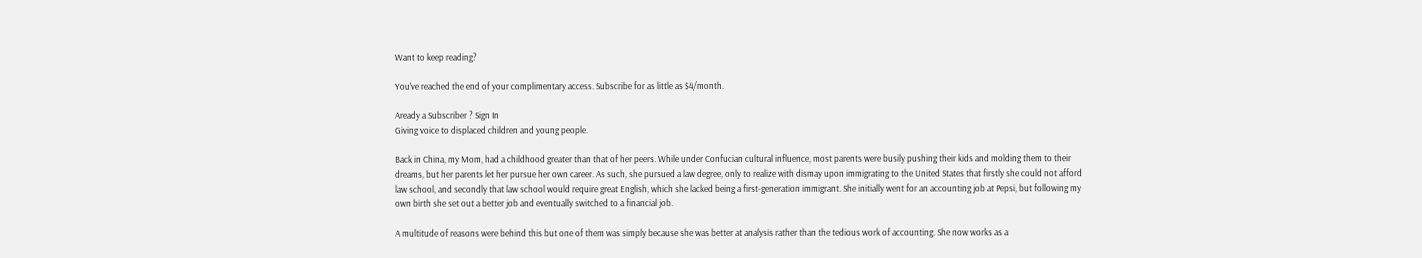Want to keep reading?

You've reached the end of your complimentary access. Subscribe for as little as $4/month.

Aready a Subscriber ? Sign In
Giving voice to displaced children and young people.

Back in China, my Mom, had a childhood greater than that of her peers. While under Confucian cultural influence, most parents were busily pushing their kids and molding them to their dreams, but her parents let her pursue her own career. As such, she pursued a law degree, only to realize with dismay upon immigrating to the United States that firstly she could not afford law school, and secondly that law school would require great English, which she lacked being a first-generation immigrant. She initially went for an accounting job at Pepsi, but following my own birth she set out a better job and eventually switched to a financial job.

A multitude of reasons were behind this but one of them was simply because she was better at analysis rather than the tedious work of accounting. She now works as a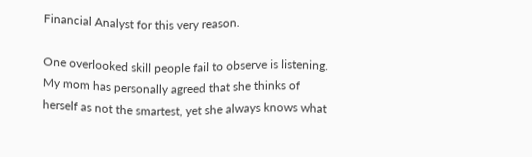Financial Analyst for this very reason.

One overlooked skill people fail to observe is listening. My mom has personally agreed that she thinks of herself as not the smartest, yet she always knows what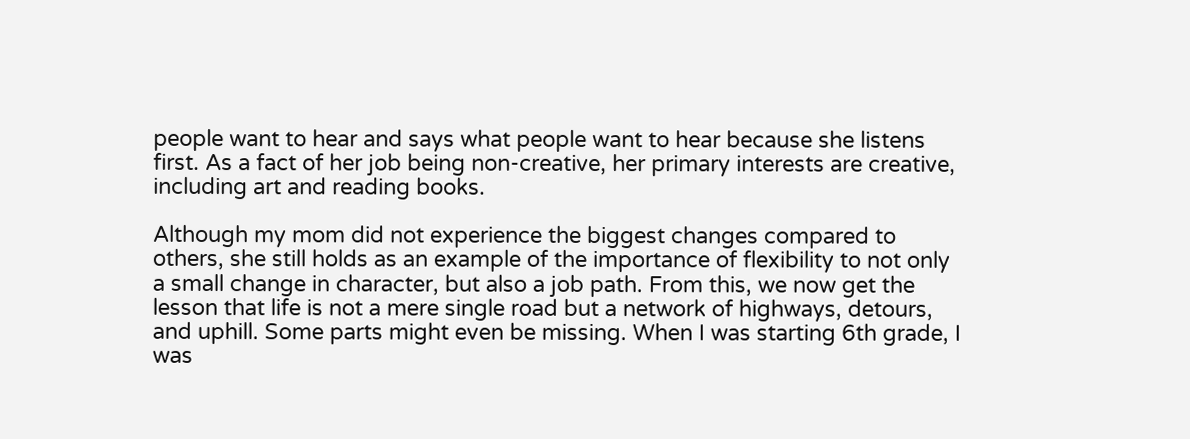people want to hear and says what people want to hear because she listens first. As a fact of her job being non-creative, her primary interests are creative, including art and reading books.

Although my mom did not experience the biggest changes compared to others, she still holds as an example of the importance of flexibility to not only a small change in character, but also a job path. From this, we now get the lesson that life is not a mere single road but a network of highways, detours, and uphill. Some parts might even be missing. When I was starting 6th grade, I was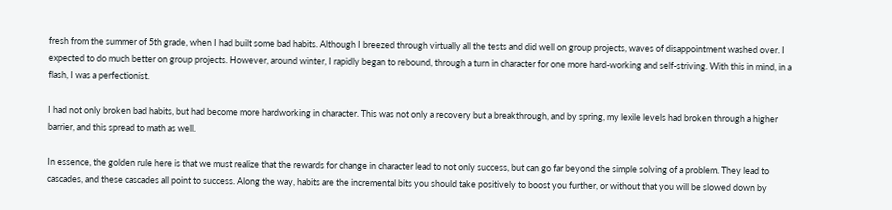fresh from the summer of 5th grade, when I had built some bad habits. Although I breezed through virtually all the tests and did well on group projects, waves of disappointment washed over. I expected to do much better on group projects. However, around winter, I rapidly began to rebound, through a turn in character for one more hard-working and self-striving. With this in mind, in a flash, I was a perfectionist.

I had not only broken bad habits, but had become more hardworking in character. This was not only a recovery but a breakthrough, and by spring, my lexile levels had broken through a higher barrier, and this spread to math as well.

In essence, the golden rule here is that we must realize that the rewards for change in character lead to not only success, but can go far beyond the simple solving of a problem. They lead to cascades, and these cascades all point to success. Along the way, habits are the incremental bits you should take positively to boost you further, or without that you will be slowed down by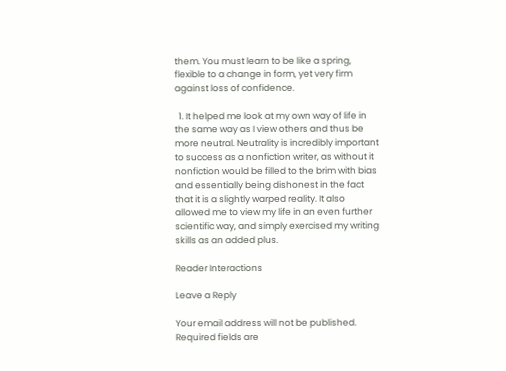them. You must learn to be like a spring, flexible to a change in form, yet very firm against loss of confidence.

  1. It helped me look at my own way of life in the same way as I view others and thus be more neutral. Neutrality is incredibly important to success as a nonfiction writer, as without it nonfiction would be filled to the brim with bias and essentially being dishonest in the fact that it is a slightly warped reality. It also allowed me to view my life in an even further scientific way, and simply exercised my writing skills as an added plus.

Reader Interactions

Leave a Reply

Your email address will not be published. Required fields are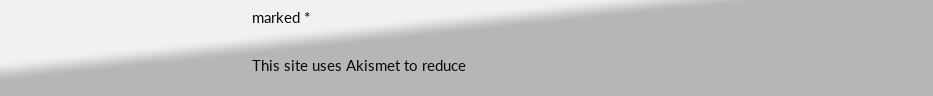marked *

This site uses Akismet to reduce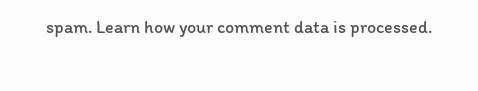spam. Learn how your comment data is processed.